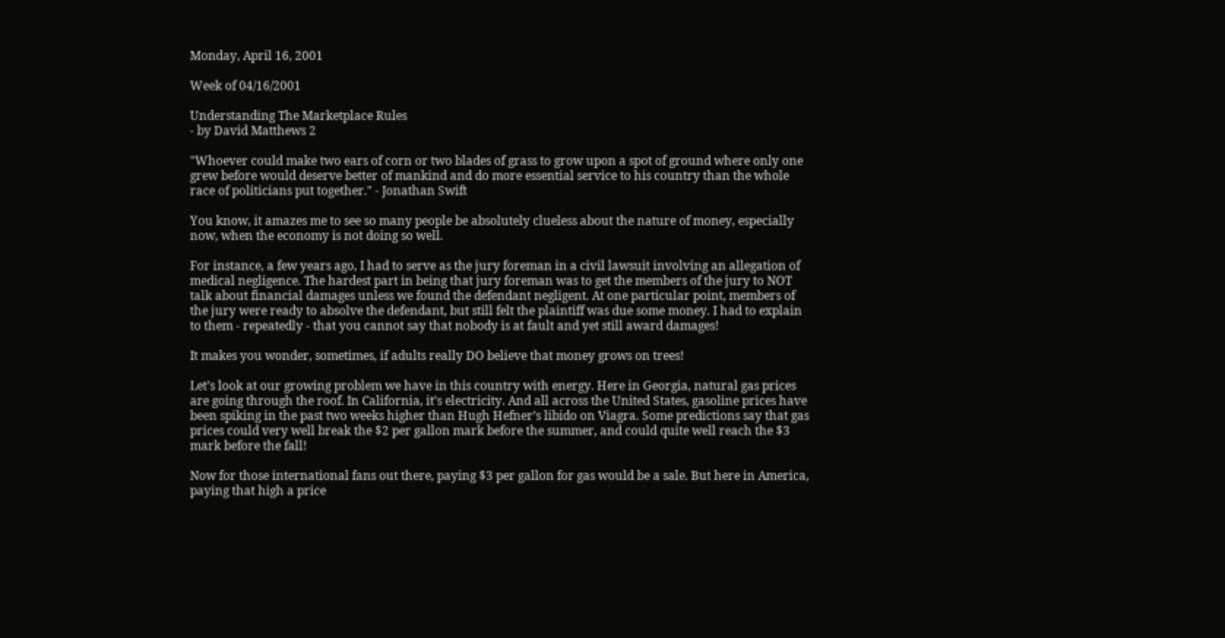Monday, April 16, 2001

Week of 04/16/2001

Understanding The Marketplace Rules
- by David Matthews 2

"Whoever could make two ears of corn or two blades of grass to grow upon a spot of ground where only one grew before would deserve better of mankind and do more essential service to his country than the whole race of politicians put together." - Jonathan Swift

You know, it amazes me to see so many people be absolutely clueless about the nature of money, especially now, when the economy is not doing so well.

For instance, a few years ago, I had to serve as the jury foreman in a civil lawsuit involving an allegation of medical negligence. The hardest part in being that jury foreman was to get the members of the jury to NOT talk about financial damages unless we found the defendant negligent. At one particular point, members of the jury were ready to absolve the defendant, but still felt the plaintiff was due some money. I had to explain to them - repeatedly - that you cannot say that nobody is at fault and yet still award damages!

It makes you wonder, sometimes, if adults really DO believe that money grows on trees!

Let’s look at our growing problem we have in this country with energy. Here in Georgia, natural gas prices are going through the roof. In California, it’s electricity. And all across the United States, gasoline prices have been spiking in the past two weeks higher than Hugh Hefner’s libido on Viagra. Some predictions say that gas prices could very well break the $2 per gallon mark before the summer, and could quite well reach the $3 mark before the fall!

Now for those international fans out there, paying $3 per gallon for gas would be a sale. But here in America, paying that high a price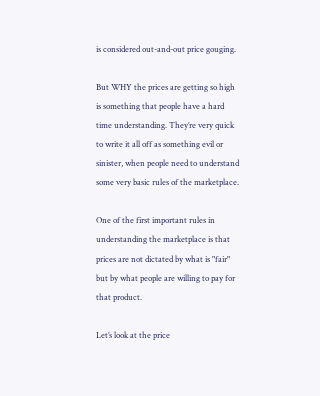is considered out-and-out price gouging.

But WHY the prices are getting so high is something that people have a hard time understanding. They’re very quick to write it all off as something evil or sinister, when people need to understand some very basic rules of the marketplace.

One of the first important rules in understanding the marketplace is that prices are not dictated by what is "fair" but by what people are willing to pay for that product.

Let’s look at the price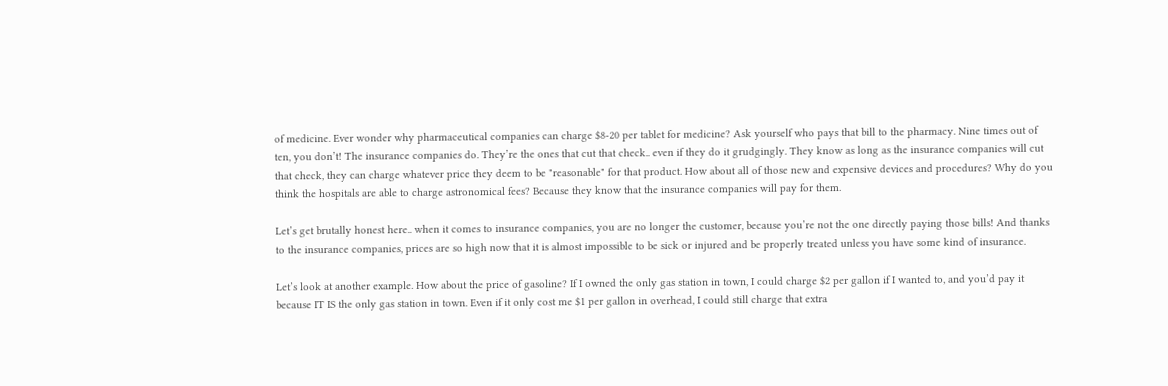of medicine. Ever wonder why pharmaceutical companies can charge $8-20 per tablet for medicine? Ask yourself who pays that bill to the pharmacy. Nine times out of ten, you don’t! The insurance companies do. They’re the ones that cut that check.. even if they do it grudgingly. They know as long as the insurance companies will cut that check, they can charge whatever price they deem to be "reasonable" for that product. How about all of those new and expensive devices and procedures? Why do you think the hospitals are able to charge astronomical fees? Because they know that the insurance companies will pay for them.

Let’s get brutally honest here.. when it comes to insurance companies, you are no longer the customer, because you’re not the one directly paying those bills! And thanks to the insurance companies, prices are so high now that it is almost impossible to be sick or injured and be properly treated unless you have some kind of insurance.

Let’s look at another example. How about the price of gasoline? If I owned the only gas station in town, I could charge $2 per gallon if I wanted to, and you’d pay it because IT IS the only gas station in town. Even if it only cost me $1 per gallon in overhead, I could still charge that extra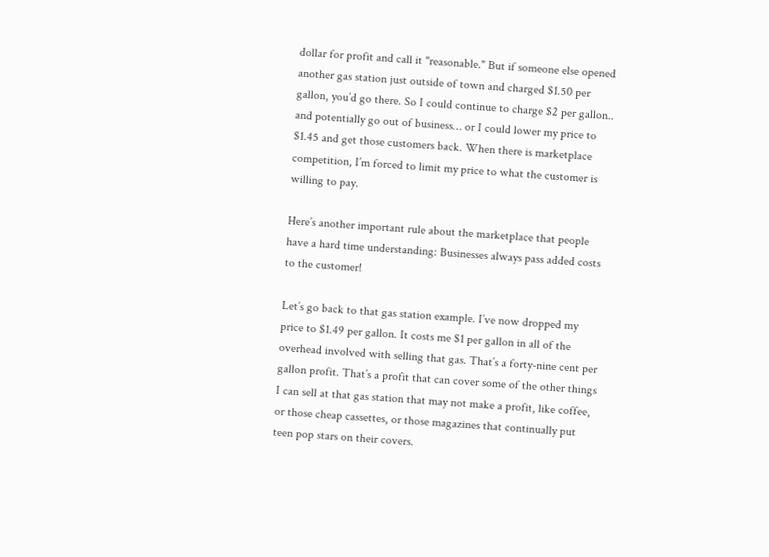dollar for profit and call it "reasonable." But if someone else opened another gas station just outside of town and charged $1.50 per gallon, you’d go there. So I could continue to charge $2 per gallon.. and potentially go out of business… or I could lower my price to $1.45 and get those customers back. When there is marketplace competition, I’m forced to limit my price to what the customer is willing to pay.

Here’s another important rule about the marketplace that people have a hard time understanding: Businesses always pass added costs to the customer!

Let’s go back to that gas station example. I’ve now dropped my price to $1.49 per gallon. It costs me $1 per gallon in all of the overhead involved with selling that gas. That’s a forty-nine cent per gallon profit. That’s a profit that can cover some of the other things I can sell at that gas station that may not make a profit, like coffee, or those cheap cassettes, or those magazines that continually put teen pop stars on their covers.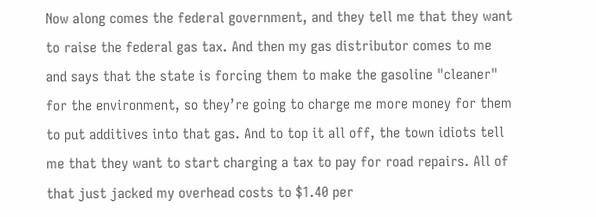Now along comes the federal government, and they tell me that they want to raise the federal gas tax. And then my gas distributor comes to me and says that the state is forcing them to make the gasoline "cleaner" for the environment, so they’re going to charge me more money for them to put additives into that gas. And to top it all off, the town idiots tell me that they want to start charging a tax to pay for road repairs. All of that just jacked my overhead costs to $1.40 per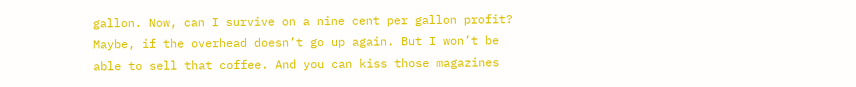gallon. Now, can I survive on a nine cent per gallon profit? Maybe, if the overhead doesn’t go up again. But I won’t be able to sell that coffee. And you can kiss those magazines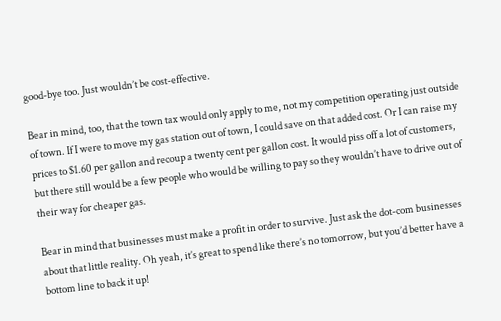good-bye too. Just wouldn’t be cost-effective.

Bear in mind, too, that the town tax would only apply to me, not my competition operating just outside of town. If I were to move my gas station out of town, I could save on that added cost. Or I can raise my prices to $1.60 per gallon and recoup a twenty cent per gallon cost. It would piss off a lot of customers, but there still would be a few people who would be willing to pay so they wouldn’t have to drive out of their way for cheaper gas.

Bear in mind that businesses must make a profit in order to survive. Just ask the dot-com businesses about that little reality. Oh yeah, it’s great to spend like there’s no tomorrow, but you’d better have a bottom line to back it up!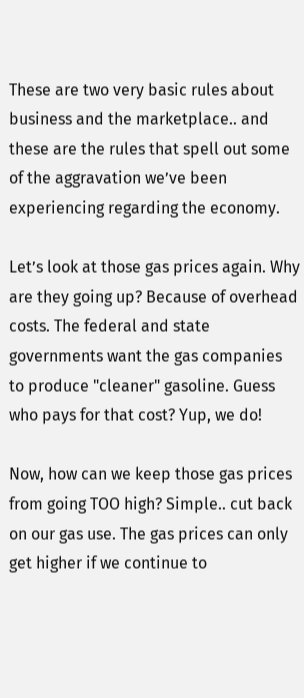These are two very basic rules about business and the marketplace.. and these are the rules that spell out some of the aggravation we’ve been experiencing regarding the economy.

Let’s look at those gas prices again. Why are they going up? Because of overhead costs. The federal and state governments want the gas companies to produce "cleaner" gasoline. Guess who pays for that cost? Yup, we do!

Now, how can we keep those gas prices from going TOO high? Simple.. cut back on our gas use. The gas prices can only get higher if we continue to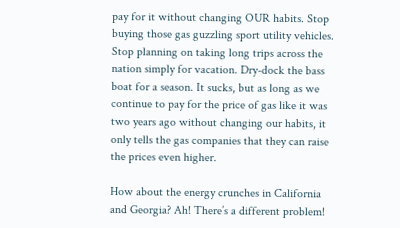pay for it without changing OUR habits. Stop buying those gas guzzling sport utility vehicles. Stop planning on taking long trips across the nation simply for vacation. Dry-dock the bass boat for a season. It sucks, but as long as we continue to pay for the price of gas like it was two years ago without changing our habits, it only tells the gas companies that they can raise the prices even higher.

How about the energy crunches in California and Georgia? Ah! There’s a different problem!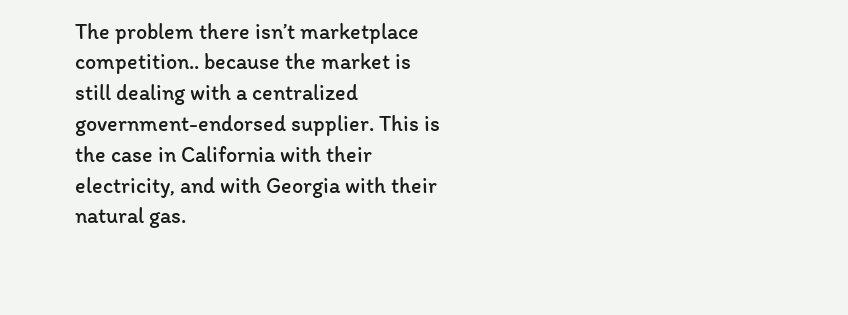The problem there isn’t marketplace competition.. because the market is still dealing with a centralized government-endorsed supplier. This is the case in California with their electricity, and with Georgia with their natural gas.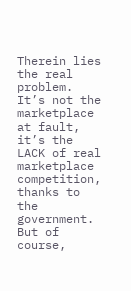Therein lies the real problem. It’s not the marketplace at fault, it’s the LACK of real marketplace competition, thanks to the government. But of course,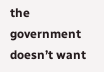the government doesn’t want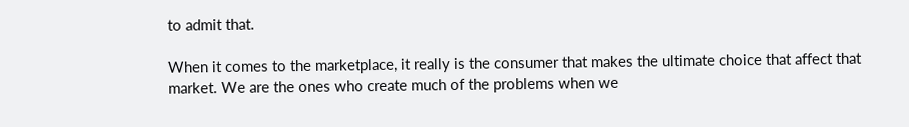to admit that.

When it comes to the marketplace, it really is the consumer that makes the ultimate choice that affect that market. We are the ones who create much of the problems when we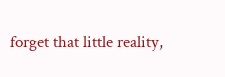forget that little reality,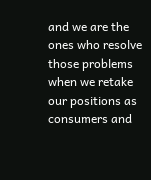and we are the ones who resolve those problems when we retake our positions as consumers and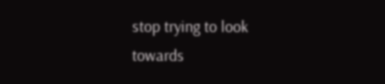stop trying to look towards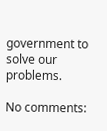government to solve our problems.

No comments: